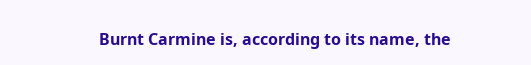Burnt Carmine is, according to its name, the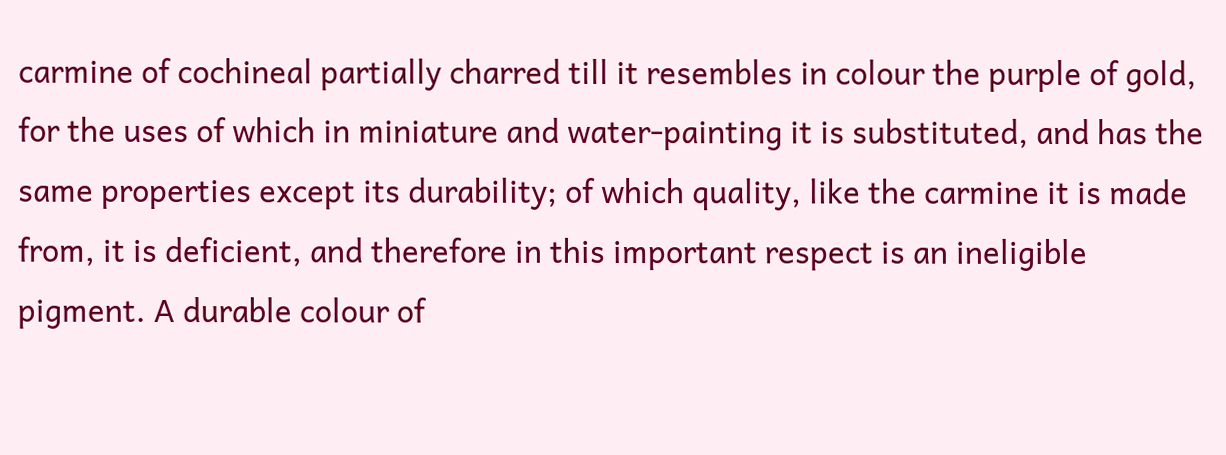carmine of cochineal partially charred till it resembles in colour the purple of gold, for the uses of which in miniature and water-painting it is substituted, and has the same properties except its durability; of which quality, like the carmine it is made from, it is deficient, and therefore in this important respect is an ineligible pigment. A durable colour of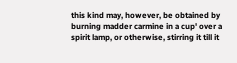this kind may, however, be obtained by burning madder carmine in a cup' over a spirit lamp, or otherwise, stirring it till it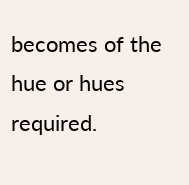becomes of the hue or hues required.